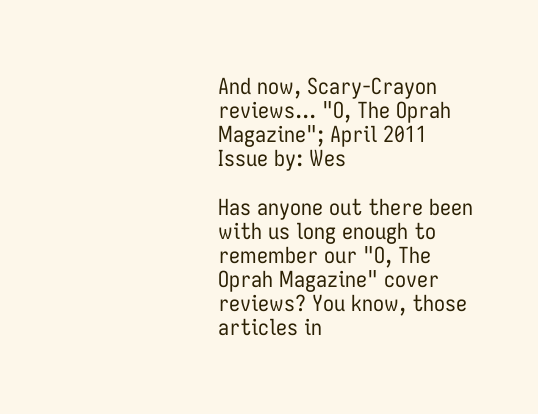And now, Scary-Crayon reviews... "O, The Oprah Magazine"; April 2011 Issue by: Wes

Has anyone out there been with us long enough to remember our "O, The Oprah Magazine" cover reviews? You know, those articles in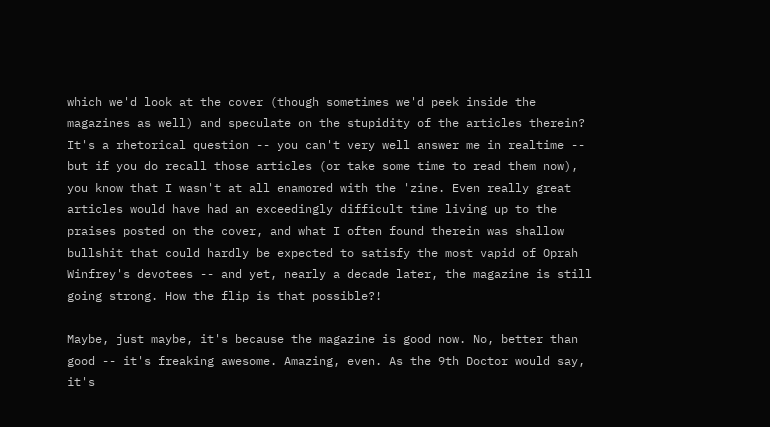which we'd look at the cover (though sometimes we'd peek inside the magazines as well) and speculate on the stupidity of the articles therein? It's a rhetorical question -- you can't very well answer me in realtime -- but if you do recall those articles (or take some time to read them now), you know that I wasn't at all enamored with the 'zine. Even really great articles would have had an exceedingly difficult time living up to the praises posted on the cover, and what I often found therein was shallow bullshit that could hardly be expected to satisfy the most vapid of Oprah Winfrey's devotees -- and yet, nearly a decade later, the magazine is still going strong. How the flip is that possible?!

Maybe, just maybe, it's because the magazine is good now. No, better than good -- it's freaking awesome. Amazing, even. As the 9th Doctor would say, it's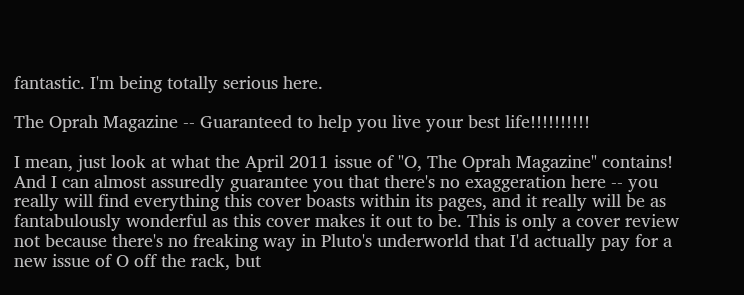fantastic. I'm being totally serious here.

The Oprah Magazine -- Guaranteed to help you live your best life!!!!!!!!!!

I mean, just look at what the April 2011 issue of "O, The Oprah Magazine" contains! And I can almost assuredly guarantee you that there's no exaggeration here -- you really will find everything this cover boasts within its pages, and it really will be as fantabulously wonderful as this cover makes it out to be. This is only a cover review not because there's no freaking way in Pluto's underworld that I'd actually pay for a new issue of O off the rack, but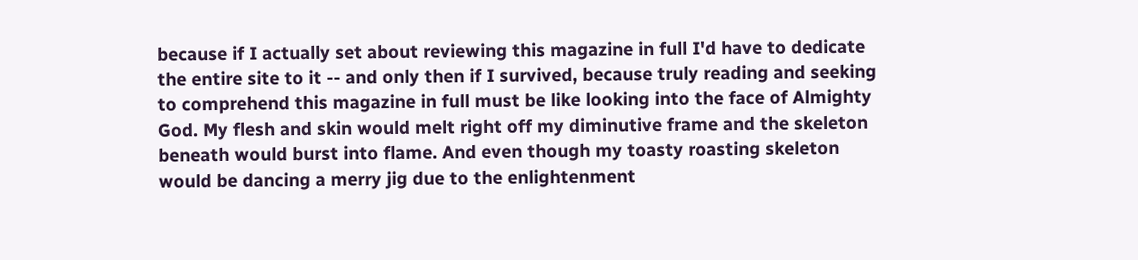because if I actually set about reviewing this magazine in full I'd have to dedicate the entire site to it -- and only then if I survived, because truly reading and seeking to comprehend this magazine in full must be like looking into the face of Almighty God. My flesh and skin would melt right off my diminutive frame and the skeleton beneath would burst into flame. And even though my toasty roasting skeleton would be dancing a merry jig due to the enlightenment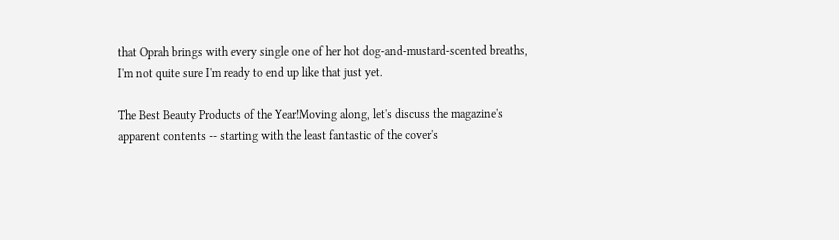that Oprah brings with every single one of her hot dog-and-mustard-scented breaths, I'm not quite sure I'm ready to end up like that just yet.

The Best Beauty Products of the Year!Moving along, let's discuss the magazine's apparent contents -- starting with the least fantastic of the cover's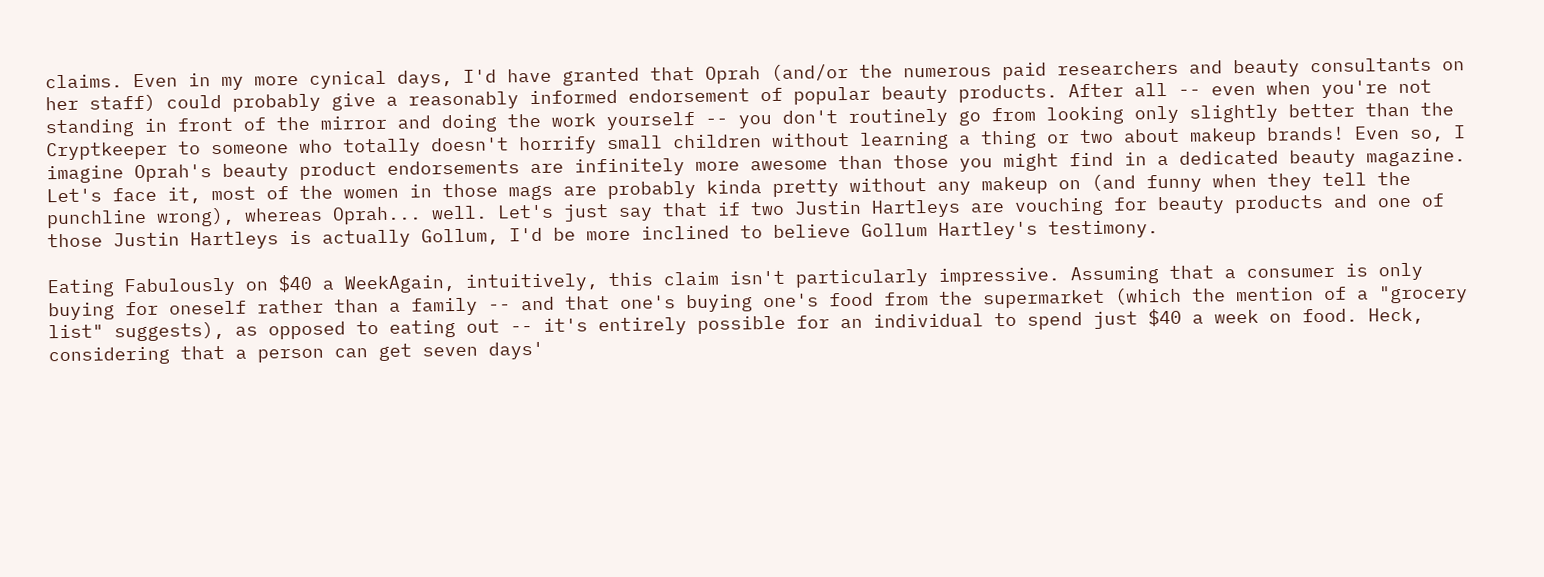claims. Even in my more cynical days, I'd have granted that Oprah (and/or the numerous paid researchers and beauty consultants on her staff) could probably give a reasonably informed endorsement of popular beauty products. After all -- even when you're not standing in front of the mirror and doing the work yourself -- you don't routinely go from looking only slightly better than the Cryptkeeper to someone who totally doesn't horrify small children without learning a thing or two about makeup brands! Even so, I imagine Oprah's beauty product endorsements are infinitely more awesome than those you might find in a dedicated beauty magazine. Let's face it, most of the women in those mags are probably kinda pretty without any makeup on (and funny when they tell the punchline wrong), whereas Oprah... well. Let's just say that if two Justin Hartleys are vouching for beauty products and one of those Justin Hartleys is actually Gollum, I'd be more inclined to believe Gollum Hartley's testimony.

Eating Fabulously on $40 a WeekAgain, intuitively, this claim isn't particularly impressive. Assuming that a consumer is only buying for oneself rather than a family -- and that one's buying one's food from the supermarket (which the mention of a "grocery list" suggests), as opposed to eating out -- it's entirely possible for an individual to spend just $40 a week on food. Heck, considering that a person can get seven days'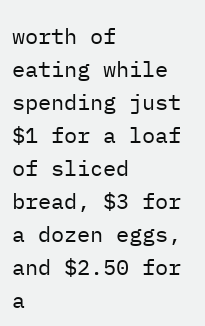worth of eating while spending just $1 for a loaf of sliced bread, $3 for a dozen eggs, and $2.50 for a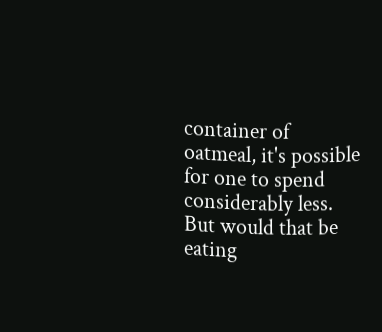container of oatmeal, it's possible for one to spend considerably less. But would that be eating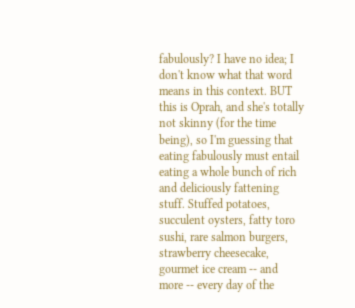fabulously? I have no idea; I don't know what that word means in this context. BUT this is Oprah, and she's totally not skinny (for the time being), so I'm guessing that eating fabulously must entail eating a whole bunch of rich and deliciously fattening stuff. Stuffed potatoes, succulent oysters, fatty toro sushi, rare salmon burgers, strawberry cheesecake, gourmet ice cream -- and more -- every day of the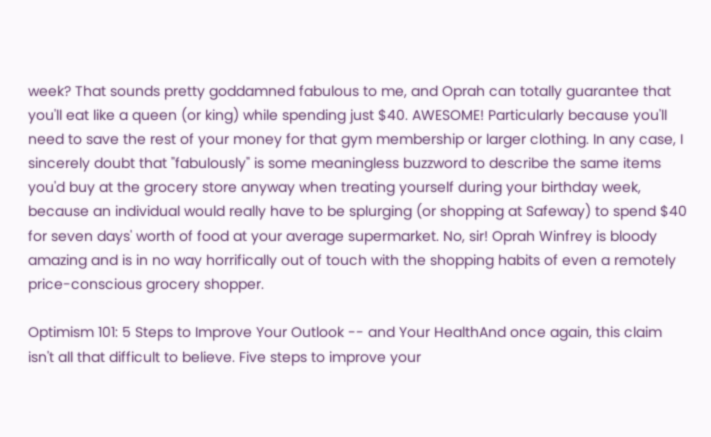week? That sounds pretty goddamned fabulous to me, and Oprah can totally guarantee that you'll eat like a queen (or king) while spending just $40. AWESOME! Particularly because you'll need to save the rest of your money for that gym membership or larger clothing. In any case, I sincerely doubt that "fabulously" is some meaningless buzzword to describe the same items you'd buy at the grocery store anyway when treating yourself during your birthday week, because an individual would really have to be splurging (or shopping at Safeway) to spend $40 for seven days' worth of food at your average supermarket. No, sir! Oprah Winfrey is bloody amazing and is in no way horrifically out of touch with the shopping habits of even a remotely price-conscious grocery shopper.

Optimism 101: 5 Steps to Improve Your Outlook -- and Your HealthAnd once again, this claim isn't all that difficult to believe. Five steps to improve your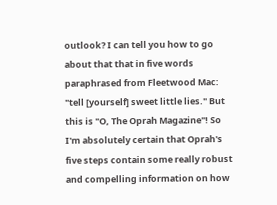outlook? I can tell you how to go about that that in five words paraphrased from Fleetwood Mac: "tell [yourself] sweet little lies." But this is "O, The Oprah Magazine"! So I'm absolutely certain that Oprah's five steps contain some really robust and compelling information on how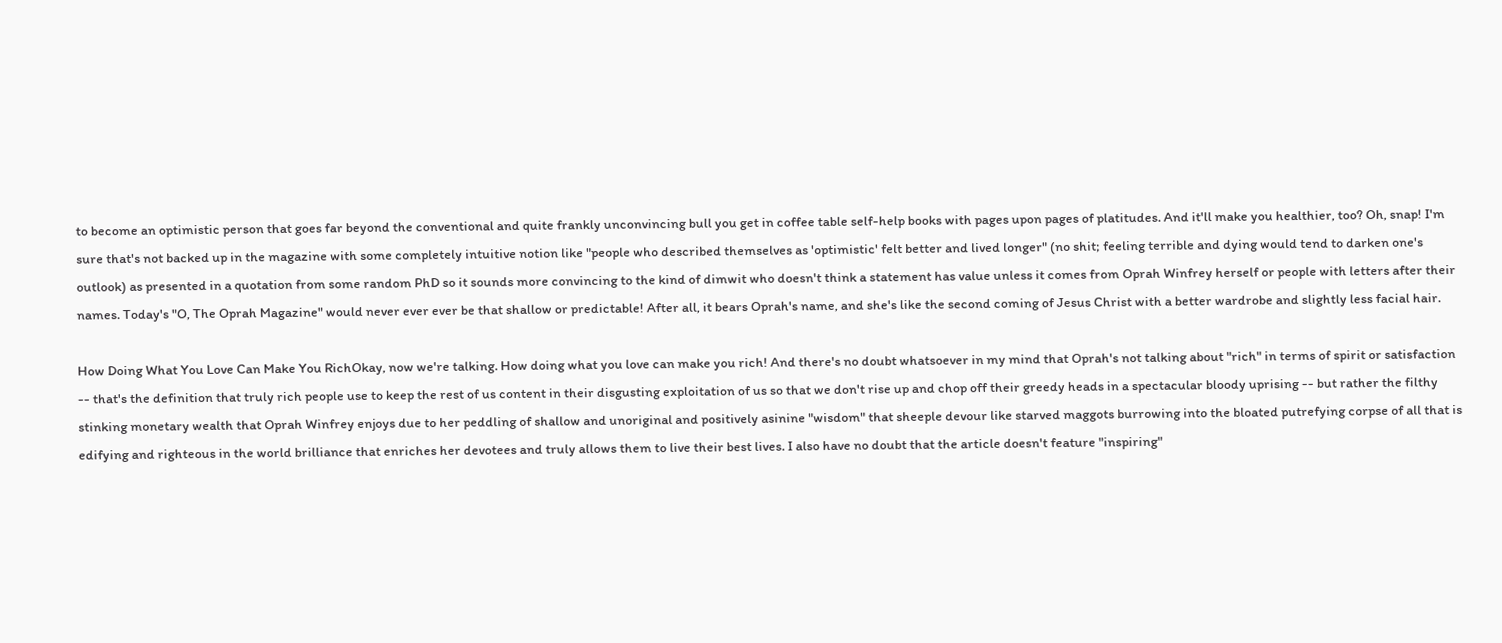to become an optimistic person that goes far beyond the conventional and quite frankly unconvincing bull you get in coffee table self-help books with pages upon pages of platitudes. And it'll make you healthier, too? Oh, snap! I'm sure that's not backed up in the magazine with some completely intuitive notion like "people who described themselves as 'optimistic' felt better and lived longer" (no shit; feeling terrible and dying would tend to darken one's outlook) as presented in a quotation from some random PhD so it sounds more convincing to the kind of dimwit who doesn't think a statement has value unless it comes from Oprah Winfrey herself or people with letters after their names. Today's "O, The Oprah Magazine" would never ever ever be that shallow or predictable! After all, it bears Oprah's name, and she's like the second coming of Jesus Christ with a better wardrobe and slightly less facial hair.

How Doing What You Love Can Make You RichOkay, now we're talking. How doing what you love can make you rich! And there's no doubt whatsoever in my mind that Oprah's not talking about "rich" in terms of spirit or satisfaction -- that's the definition that truly rich people use to keep the rest of us content in their disgusting exploitation of us so that we don't rise up and chop off their greedy heads in a spectacular bloody uprising -- but rather the filthy stinking monetary wealth that Oprah Winfrey enjoys due to her peddling of shallow and unoriginal and positively asinine "wisdom" that sheeple devour like starved maggots burrowing into the bloated putrefying corpse of all that is edifying and righteous in the world brilliance that enriches her devotees and truly allows them to live their best lives. I also have no doubt that the article doesn't feature "inspiring"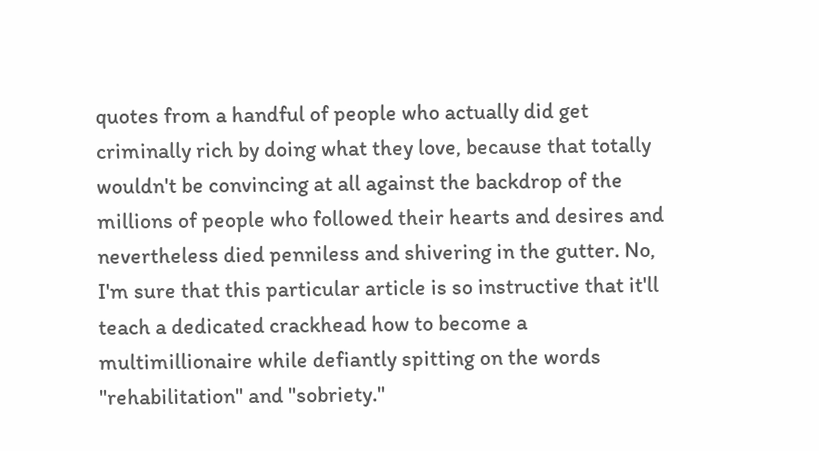quotes from a handful of people who actually did get criminally rich by doing what they love, because that totally wouldn't be convincing at all against the backdrop of the millions of people who followed their hearts and desires and nevertheless died penniless and shivering in the gutter. No, I'm sure that this particular article is so instructive that it'll teach a dedicated crackhead how to become a multimillionaire while defiantly spitting on the words "rehabilitation" and "sobriety."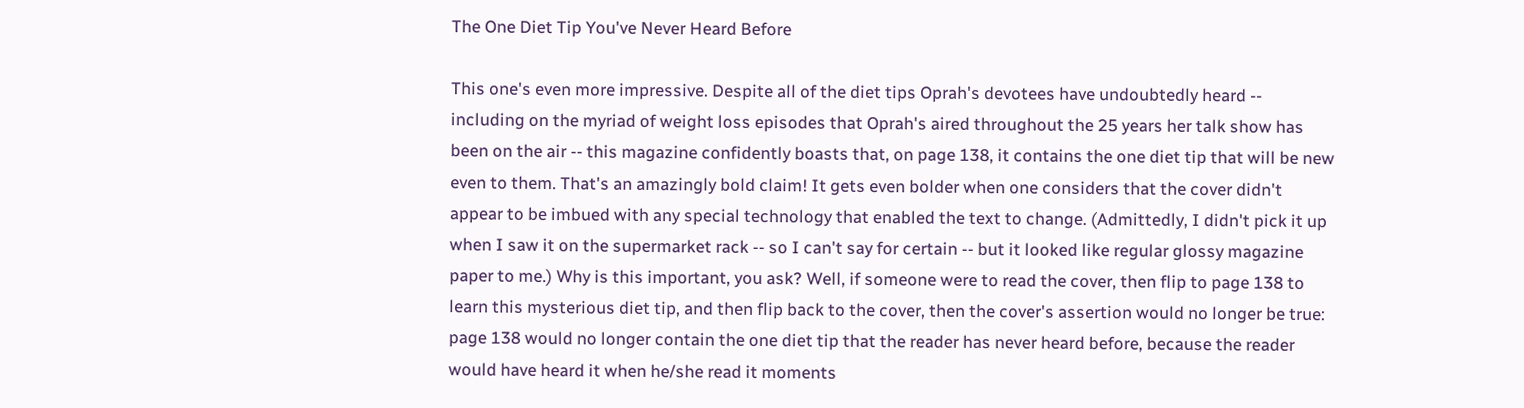The One Diet Tip You've Never Heard Before

This one's even more impressive. Despite all of the diet tips Oprah's devotees have undoubtedly heard -- including on the myriad of weight loss episodes that Oprah's aired throughout the 25 years her talk show has been on the air -- this magazine confidently boasts that, on page 138, it contains the one diet tip that will be new even to them. That's an amazingly bold claim! It gets even bolder when one considers that the cover didn't appear to be imbued with any special technology that enabled the text to change. (Admittedly, I didn't pick it up when I saw it on the supermarket rack -- so I can't say for certain -- but it looked like regular glossy magazine paper to me.) Why is this important, you ask? Well, if someone were to read the cover, then flip to page 138 to learn this mysterious diet tip, and then flip back to the cover, then the cover's assertion would no longer be true: page 138 would no longer contain the one diet tip that the reader has never heard before, because the reader would have heard it when he/she read it moments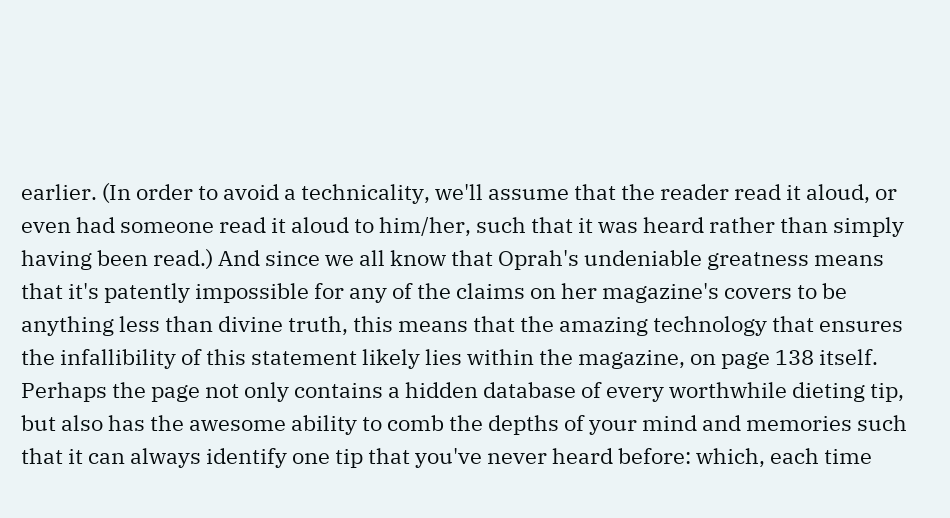earlier. (In order to avoid a technicality, we'll assume that the reader read it aloud, or even had someone read it aloud to him/her, such that it was heard rather than simply having been read.) And since we all know that Oprah's undeniable greatness means that it's patently impossible for any of the claims on her magazine's covers to be anything less than divine truth, this means that the amazing technology that ensures the infallibility of this statement likely lies within the magazine, on page 138 itself. Perhaps the page not only contains a hidden database of every worthwhile dieting tip, but also has the awesome ability to comb the depths of your mind and memories such that it can always identify one tip that you've never heard before: which, each time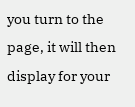you turn to the page, it will then display for your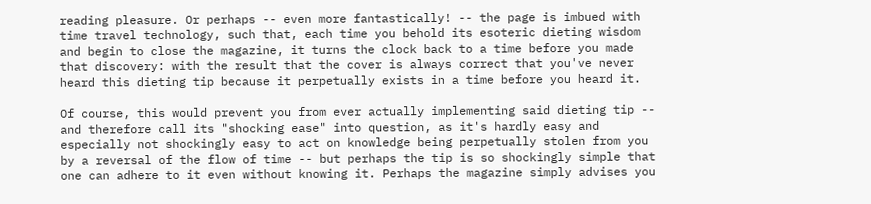reading pleasure. Or perhaps -- even more fantastically! -- the page is imbued with time travel technology, such that, each time you behold its esoteric dieting wisdom and begin to close the magazine, it turns the clock back to a time before you made that discovery: with the result that the cover is always correct that you've never heard this dieting tip because it perpetually exists in a time before you heard it.

Of course, this would prevent you from ever actually implementing said dieting tip -- and therefore call its "shocking ease" into question, as it's hardly easy and especially not shockingly easy to act on knowledge being perpetually stolen from you by a reversal of the flow of time -- but perhaps the tip is so shockingly simple that one can adhere to it even without knowing it. Perhaps the magazine simply advises you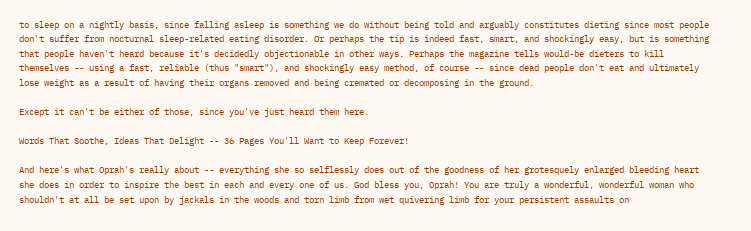to sleep on a nightly basis, since falling asleep is something we do without being told and arguably constitutes dieting since most people don't suffer from nocturnal sleep-related eating disorder. Or perhaps the tip is indeed fast, smart, and shockingly easy, but is something that people haven't heard because it's decidedly objectionable in other ways. Perhaps the magazine tells would-be dieters to kill themselves -- using a fast, reliable (thus "smart"), and shockingly easy method, of course -- since dead people don't eat and ultimately lose weight as a result of having their organs removed and being cremated or decomposing in the ground.

Except it can't be either of those, since you've just heard them here.

Words That Soothe, Ideas That Delight -- 36 Pages You'll Want to Keep Forever!

And here's what Oprah's really about -- everything she so selflessly does out of the goodness of her grotesquely enlarged bleeding heart she does in order to inspire the best in each and every one of us. God bless you, Oprah! You are truly a wonderful, wonderful woman who shouldn't at all be set upon by jackals in the woods and torn limb from wet quivering limb for your persistent assaults on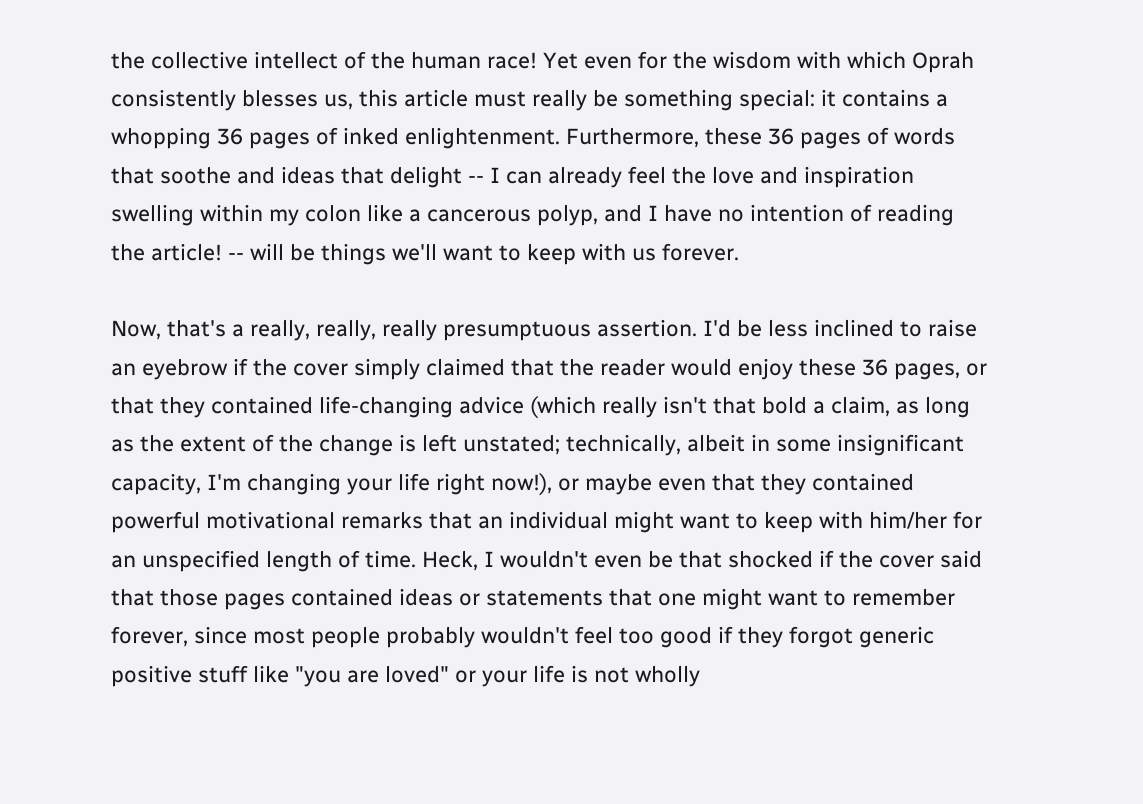the collective intellect of the human race! Yet even for the wisdom with which Oprah consistently blesses us, this article must really be something special: it contains a whopping 36 pages of inked enlightenment. Furthermore, these 36 pages of words that soothe and ideas that delight -- I can already feel the love and inspiration swelling within my colon like a cancerous polyp, and I have no intention of reading the article! -- will be things we'll want to keep with us forever.

Now, that's a really, really, really presumptuous assertion. I'd be less inclined to raise an eyebrow if the cover simply claimed that the reader would enjoy these 36 pages, or that they contained life-changing advice (which really isn't that bold a claim, as long as the extent of the change is left unstated; technically, albeit in some insignificant capacity, I'm changing your life right now!), or maybe even that they contained powerful motivational remarks that an individual might want to keep with him/her for an unspecified length of time. Heck, I wouldn't even be that shocked if the cover said that those pages contained ideas or statements that one might want to remember forever, since most people probably wouldn't feel too good if they forgot generic positive stuff like "you are loved" or your life is not wholly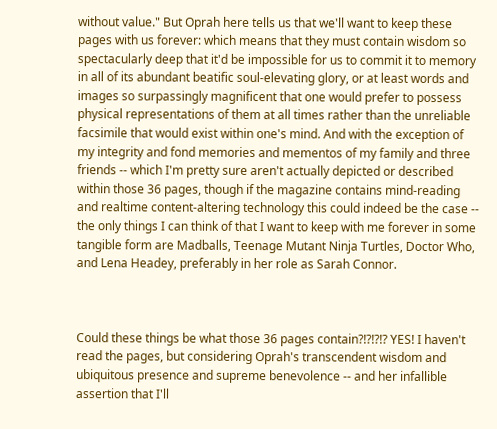without value." But Oprah here tells us that we'll want to keep these pages with us forever: which means that they must contain wisdom so spectacularly deep that it'd be impossible for us to commit it to memory in all of its abundant beatific soul-elevating glory, or at least words and images so surpassingly magnificent that one would prefer to possess physical representations of them at all times rather than the unreliable facsimile that would exist within one's mind. And with the exception of my integrity and fond memories and mementos of my family and three friends -- which I'm pretty sure aren't actually depicted or described within those 36 pages, though if the magazine contains mind-reading and realtime content-altering technology this could indeed be the case -- the only things I can think of that I want to keep with me forever in some tangible form are Madballs, Teenage Mutant Ninja Turtles, Doctor Who, and Lena Headey, preferably in her role as Sarah Connor.



Could these things be what those 36 pages contain?!?!?!? YES! I haven't read the pages, but considering Oprah's transcendent wisdom and ubiquitous presence and supreme benevolence -- and her infallible assertion that I'll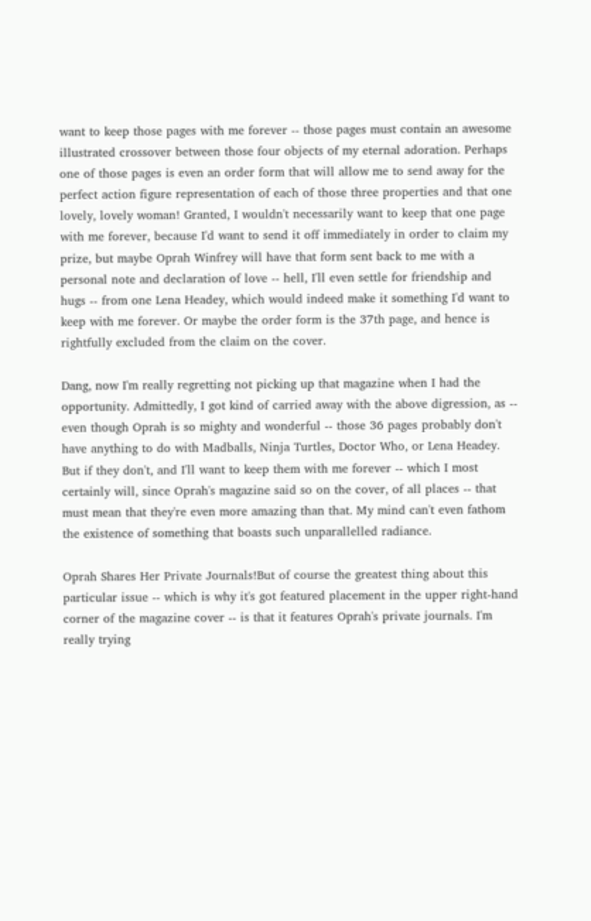want to keep those pages with me forever -- those pages must contain an awesome illustrated crossover between those four objects of my eternal adoration. Perhaps one of those pages is even an order form that will allow me to send away for the perfect action figure representation of each of those three properties and that one lovely, lovely woman! Granted, I wouldn't necessarily want to keep that one page with me forever, because I'd want to send it off immediately in order to claim my prize, but maybe Oprah Winfrey will have that form sent back to me with a personal note and declaration of love -- hell, I'll even settle for friendship and hugs -- from one Lena Headey, which would indeed make it something I'd want to keep with me forever. Or maybe the order form is the 37th page, and hence is rightfully excluded from the claim on the cover.

Dang, now I'm really regretting not picking up that magazine when I had the opportunity. Admittedly, I got kind of carried away with the above digression, as -- even though Oprah is so mighty and wonderful -- those 36 pages probably don't have anything to do with Madballs, Ninja Turtles, Doctor Who, or Lena Headey. But if they don't, and I'll want to keep them with me forever -- which I most certainly will, since Oprah's magazine said so on the cover, of all places -- that must mean that they're even more amazing than that. My mind can't even fathom the existence of something that boasts such unparallelled radiance.

Oprah Shares Her Private Journals!But of course the greatest thing about this particular issue -- which is why it's got featured placement in the upper right-hand corner of the magazine cover -- is that it features Oprah's private journals. I'm really trying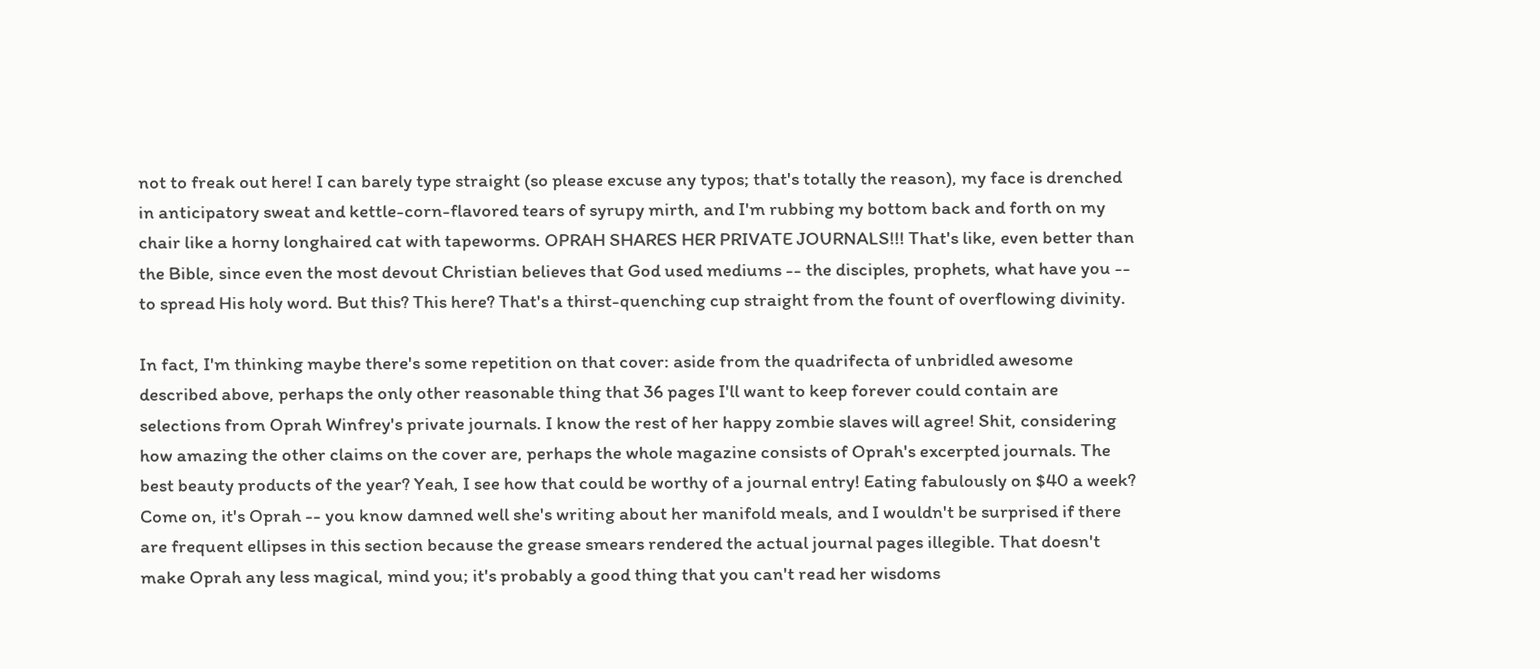not to freak out here! I can barely type straight (so please excuse any typos; that's totally the reason), my face is drenched in anticipatory sweat and kettle-corn-flavored tears of syrupy mirth, and I'm rubbing my bottom back and forth on my chair like a horny longhaired cat with tapeworms. OPRAH SHARES HER PRIVATE JOURNALS!!! That's like, even better than the Bible, since even the most devout Christian believes that God used mediums -- the disciples, prophets, what have you -- to spread His holy word. But this? This here? That's a thirst-quenching cup straight from the fount of overflowing divinity.

In fact, I'm thinking maybe there's some repetition on that cover: aside from the quadrifecta of unbridled awesome described above, perhaps the only other reasonable thing that 36 pages I'll want to keep forever could contain are selections from Oprah Winfrey's private journals. I know the rest of her happy zombie slaves will agree! Shit, considering how amazing the other claims on the cover are, perhaps the whole magazine consists of Oprah's excerpted journals. The best beauty products of the year? Yeah, I see how that could be worthy of a journal entry! Eating fabulously on $40 a week? Come on, it's Oprah -- you know damned well she's writing about her manifold meals, and I wouldn't be surprised if there are frequent ellipses in this section because the grease smears rendered the actual journal pages illegible. That doesn't make Oprah any less magical, mind you; it's probably a good thing that you can't read her wisdoms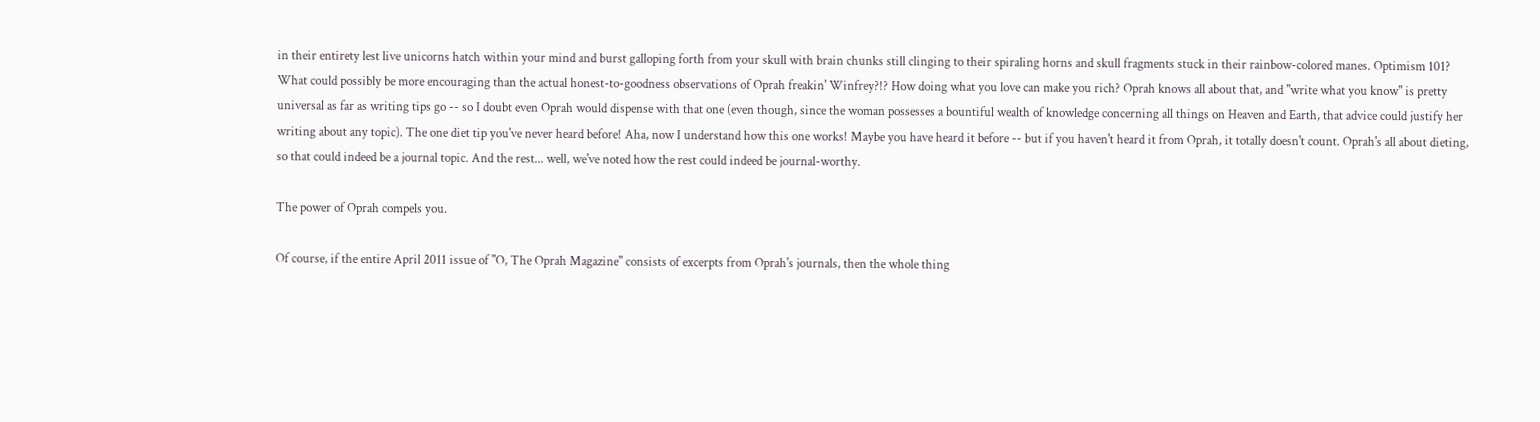in their entirety lest live unicorns hatch within your mind and burst galloping forth from your skull with brain chunks still clinging to their spiraling horns and skull fragments stuck in their rainbow-colored manes. Optimism 101? What could possibly be more encouraging than the actual honest-to-goodness observations of Oprah freakin' Winfrey?!? How doing what you love can make you rich? Oprah knows all about that, and "write what you know" is pretty universal as far as writing tips go -- so I doubt even Oprah would dispense with that one (even though, since the woman possesses a bountiful wealth of knowledge concerning all things on Heaven and Earth, that advice could justify her writing about any topic). The one diet tip you've never heard before! Aha, now I understand how this one works! Maybe you have heard it before -- but if you haven't heard it from Oprah, it totally doesn't count. Oprah's all about dieting, so that could indeed be a journal topic. And the rest... well, we've noted how the rest could indeed be journal-worthy.

The power of Oprah compels you.

Of course, if the entire April 2011 issue of "O, The Oprah Magazine" consists of excerpts from Oprah's journals, then the whole thing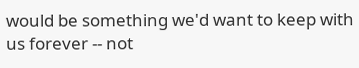would be something we'd want to keep with us forever -- not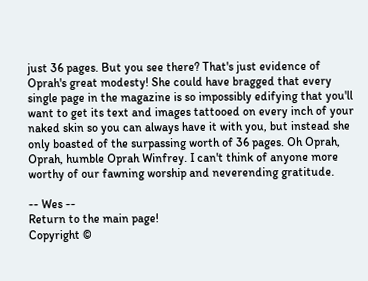just 36 pages. But you see there? That's just evidence of Oprah's great modesty! She could have bragged that every single page in the magazine is so impossibly edifying that you'll want to get its text and images tattooed on every inch of your naked skin so you can always have it with you, but instead she only boasted of the surpassing worth of 36 pages. Oh Oprah, Oprah, humble Oprah Winfrey. I can't think of anyone more worthy of our fawning worship and neverending gratitude.

-- Wes --
Return to the main page!
Copyright ©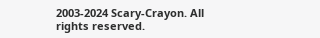2003-2024 Scary-Crayon. All rights reserved.